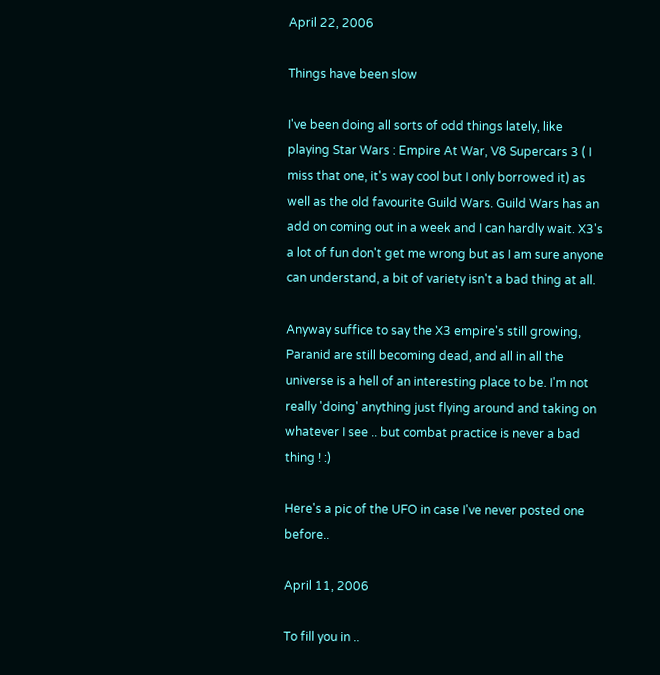April 22, 2006

Things have been slow

I've been doing all sorts of odd things lately, like playing Star Wars : Empire At War, V8 Supercars 3 ( I miss that one, it's way cool but I only borrowed it) as well as the old favourite Guild Wars. Guild Wars has an add on coming out in a week and I can hardly wait. X3's a lot of fun don't get me wrong but as I am sure anyone can understand, a bit of variety isn't a bad thing at all.

Anyway suffice to say the X3 empire's still growing, Paranid are still becoming dead, and all in all the universe is a hell of an interesting place to be. I'm not really 'doing' anything just flying around and taking on whatever I see .. but combat practice is never a bad thing ! :)

Here's a pic of the UFO in case I've never posted one before..

April 11, 2006

To fill you in ..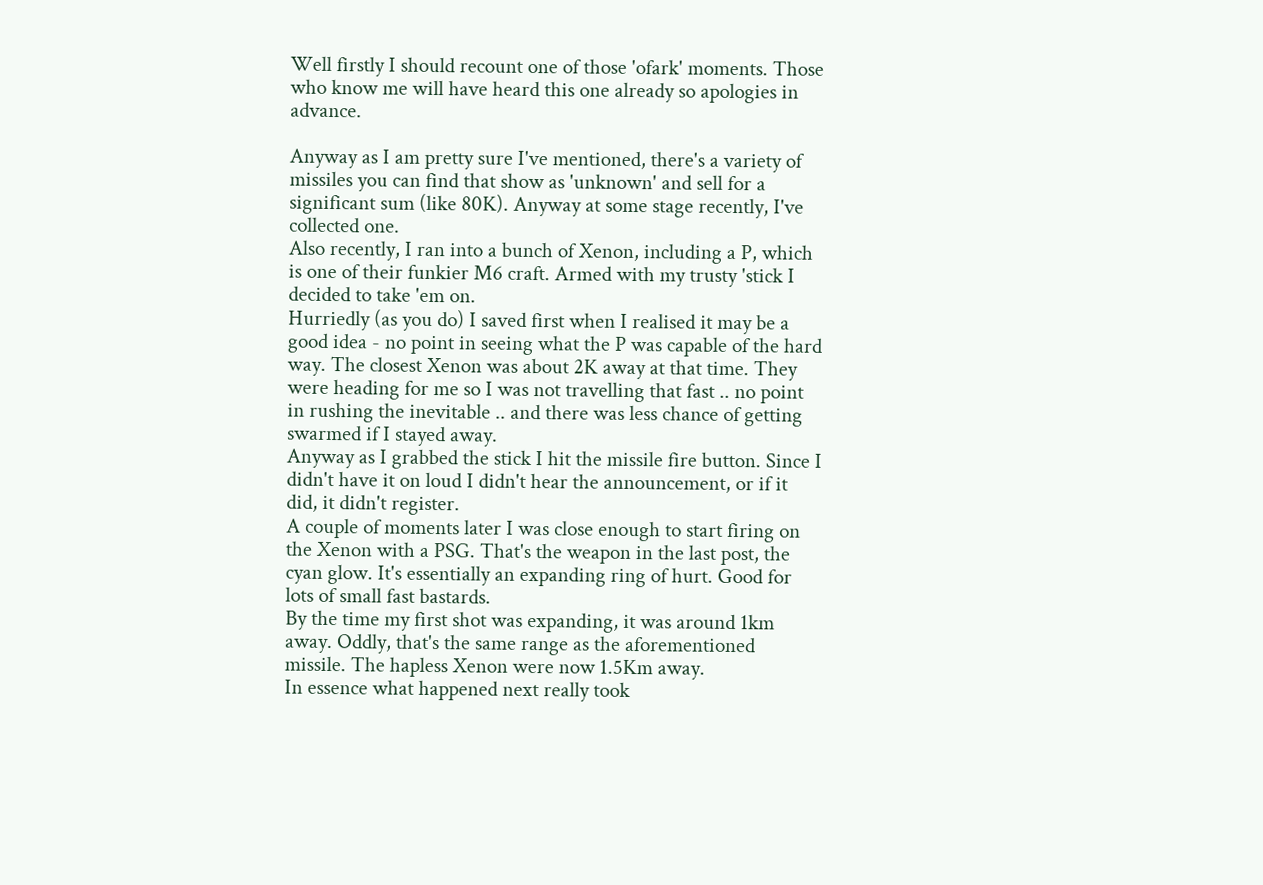Well firstly I should recount one of those 'ofark' moments. Those who know me will have heard this one already so apologies in advance.

Anyway as I am pretty sure I've mentioned, there's a variety of missiles you can find that show as 'unknown' and sell for a significant sum (like 80K). Anyway at some stage recently, I've collected one.
Also recently, I ran into a bunch of Xenon, including a P, which is one of their funkier M6 craft. Armed with my trusty 'stick I decided to take 'em on.
Hurriedly (as you do) I saved first when I realised it may be a good idea - no point in seeing what the P was capable of the hard way. The closest Xenon was about 2K away at that time. They were heading for me so I was not travelling that fast .. no point in rushing the inevitable .. and there was less chance of getting swarmed if I stayed away.
Anyway as I grabbed the stick I hit the missile fire button. Since I didn't have it on loud I didn't hear the announcement, or if it did, it didn't register.
A couple of moments later I was close enough to start firing on the Xenon with a PSG. That's the weapon in the last post, the cyan glow. It's essentially an expanding ring of hurt. Good for lots of small fast bastards.
By the time my first shot was expanding, it was around 1km away. Oddly, that's the same range as the aforementioned missile. The hapless Xenon were now 1.5Km away.
In essence what happened next really took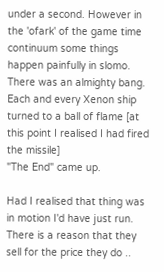under a second. However in the 'ofark' of the game time continuum some things happen painfully in slomo.
There was an almighty bang.
Each and every Xenon ship turned to a ball of flame [at this point I realised I had fired the missile]
"The End" came up.

Had I realised that thing was in motion I'd have just run. There is a reason that they sell for the price they do ..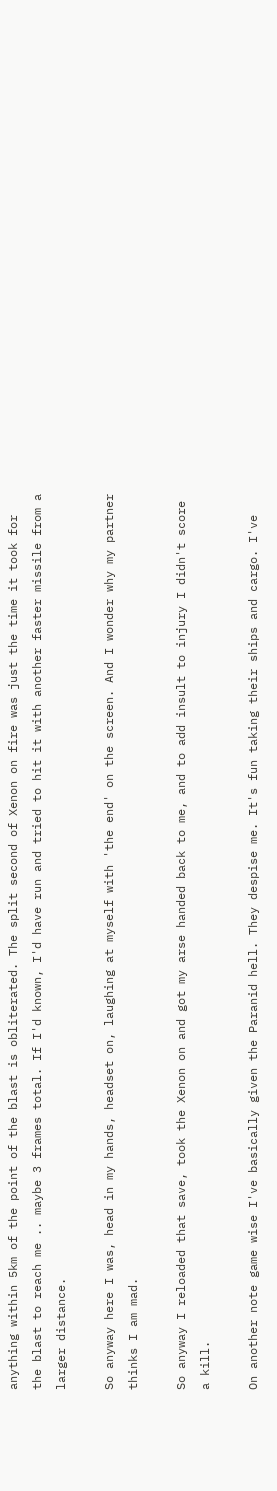anything within 5km of the point of the blast is obliterated. The split second of Xenon on fire was just the time it took for the blast to reach me .. maybe 3 frames total. If I'd known, I'd have run and tried to hit it with another faster missile from a larger distance.

So anyway here I was, head in my hands, headset on, laughing at myself with 'the end' on the screen. And I wonder why my partner thinks I am mad.

So anyway I reloaded that save, took the Xenon on and got my arse handed back to me, and to add insult to injury I didn't score a kill.

On another note game wise I've basically given the Paranid hell. They despise me. It's fun taking their ships and cargo. I've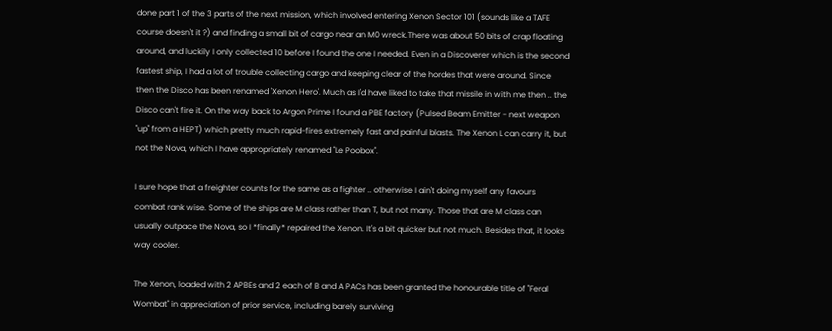done part 1 of the 3 parts of the next mission, which involved entering Xenon Sector 101 (sounds like a TAFE course doesn't it ?) and finding a small bit of cargo near an M0 wreck.There was about 50 bits of crap floating around, and luckily I only collected 10 before I found the one I needed. Even in a Discoverer which is the second fastest ship, I had a lot of trouble collecting cargo and keeping clear of the hordes that were around. Since then the Disco has been renamed 'Xenon Hero'. Much as I'd have liked to take that missile in with me then .. the Disco can't fire it. On the way back to Argon Prime I found a PBE factory (Pulsed Beam Emitter - next weapon "up" from a HEPT) which pretty much rapid-fires extremely fast and painful blasts. The Xenon L can carry it, but not the Nova, which I have appropriately renamed "Le Poobox".

I sure hope that a freighter counts for the same as a fighter .. otherwise I ain't doing myself any favours combat rank wise. Some of the ships are M class rather than T, but not many. Those that are M class can usually outpace the Nova, so I *finally* repaired the Xenon. It's a bit quicker but not much. Besides that, it looks way cooler.

The Xenon, loaded with 2 APBEs and 2 each of B and A PACs has been granted the honourable title of "Feral Wombat" in appreciation of prior service, including barely surviving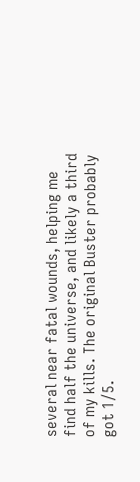several near fatal wounds, helping me find half the universe, and likely a third of my kills. The original Buster probably got 1/5.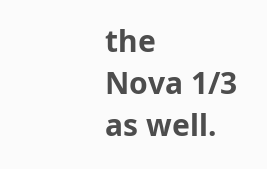the Nova 1/3 as well.